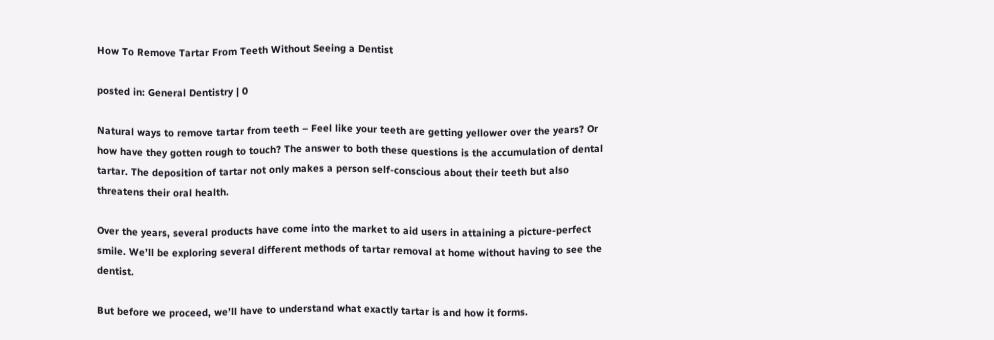How To Remove Tartar From Teeth Without Seeing a Dentist

posted in: General Dentistry | 0

Natural ways to remove tartar from teeth – Feel like your teeth are getting yellower over the years? Or how have they gotten rough to touch? The answer to both these questions is the accumulation of dental tartar. The deposition of tartar not only makes a person self-conscious about their teeth but also threatens their oral health.

Over the years, several products have come into the market to aid users in attaining a picture-perfect smile. We’ll be exploring several different methods of tartar removal at home without having to see the dentist.

But before we proceed, we’ll have to understand what exactly tartar is and how it forms.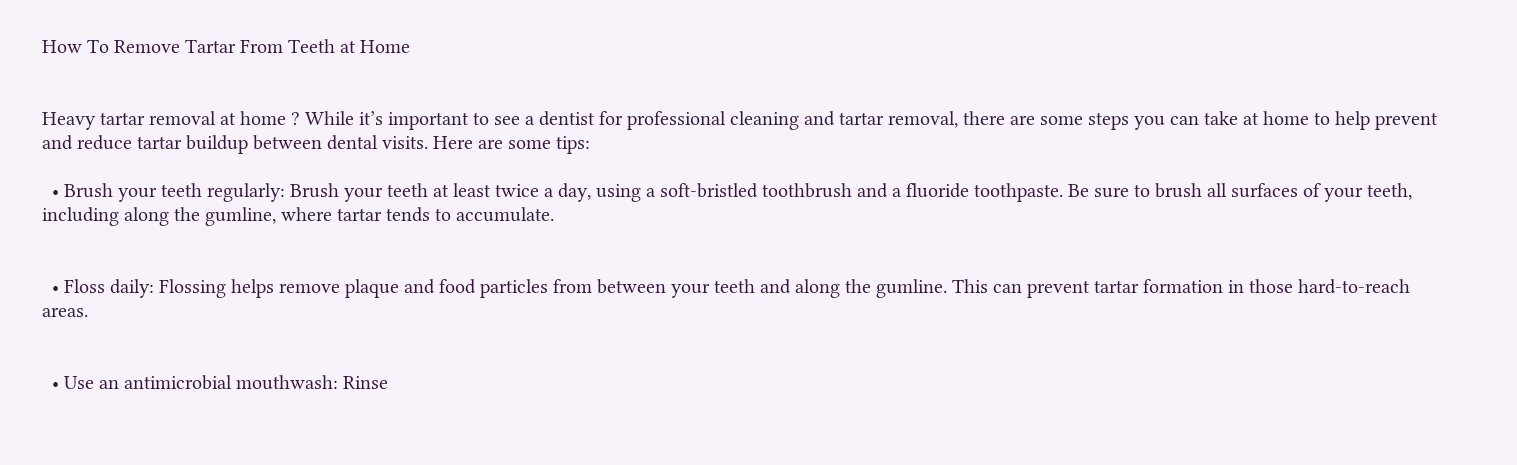How To Remove Tartar From Teeth at Home


Heavy tartar removal at home ? While it’s important to see a dentist for professional cleaning and tartar removal, there are some steps you can take at home to help prevent and reduce tartar buildup between dental visits. Here are some tips:

  • Brush your teeth regularly: Brush your teeth at least twice a day, using a soft-bristled toothbrush and a fluoride toothpaste. Be sure to brush all surfaces of your teeth, including along the gumline, where tartar tends to accumulate.


  • Floss daily: Flossing helps remove plaque and food particles from between your teeth and along the gumline. This can prevent tartar formation in those hard-to-reach areas.


  • Use an antimicrobial mouthwash: Rinse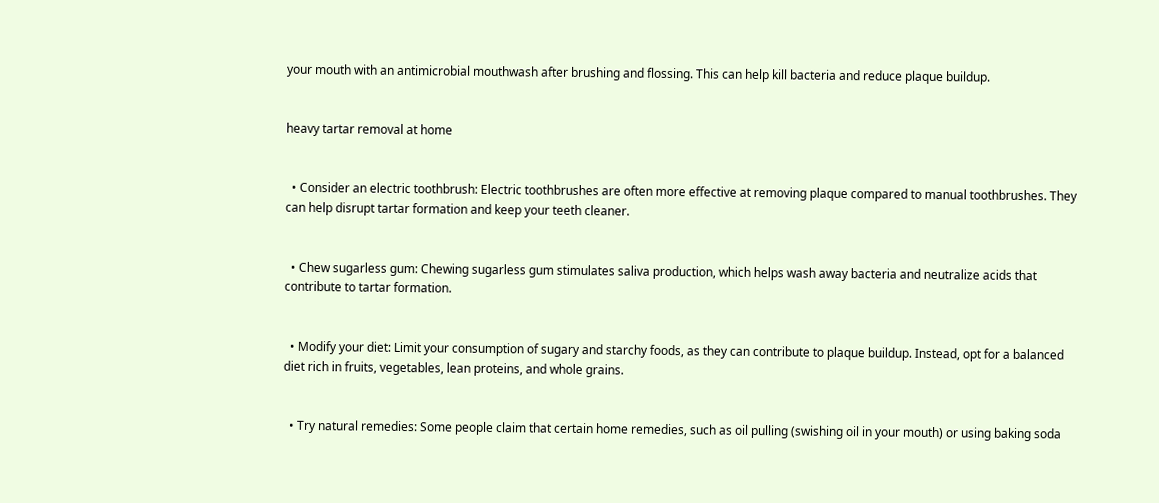your mouth with an antimicrobial mouthwash after brushing and flossing. This can help kill bacteria and reduce plaque buildup.


heavy tartar removal at home


  • Consider an electric toothbrush: Electric toothbrushes are often more effective at removing plaque compared to manual toothbrushes. They can help disrupt tartar formation and keep your teeth cleaner.


  • Chew sugarless gum: Chewing sugarless gum stimulates saliva production, which helps wash away bacteria and neutralize acids that contribute to tartar formation.


  • Modify your diet: Limit your consumption of sugary and starchy foods, as they can contribute to plaque buildup. Instead, opt for a balanced diet rich in fruits, vegetables, lean proteins, and whole grains.


  • Try natural remedies: Some people claim that certain home remedies, such as oil pulling (swishing oil in your mouth) or using baking soda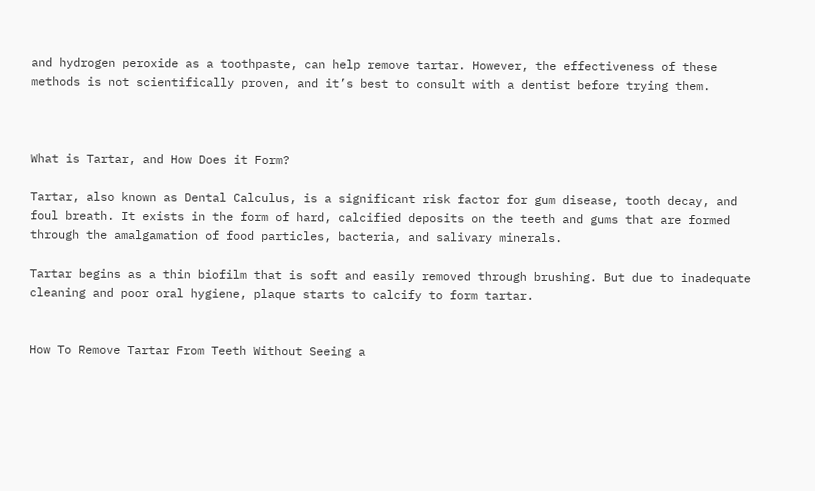and hydrogen peroxide as a toothpaste, can help remove tartar. However, the effectiveness of these methods is not scientifically proven, and it’s best to consult with a dentist before trying them.



What is Tartar, and How Does it Form?

Tartar, also known as Dental Calculus, is a significant risk factor for gum disease, tooth decay, and foul breath. It exists in the form of hard, calcified deposits on the teeth and gums that are formed through the amalgamation of food particles, bacteria, and salivary minerals.

Tartar begins as a thin biofilm that is soft and easily removed through brushing. But due to inadequate cleaning and poor oral hygiene, plaque starts to calcify to form tartar.


How To Remove Tartar From Teeth Without Seeing a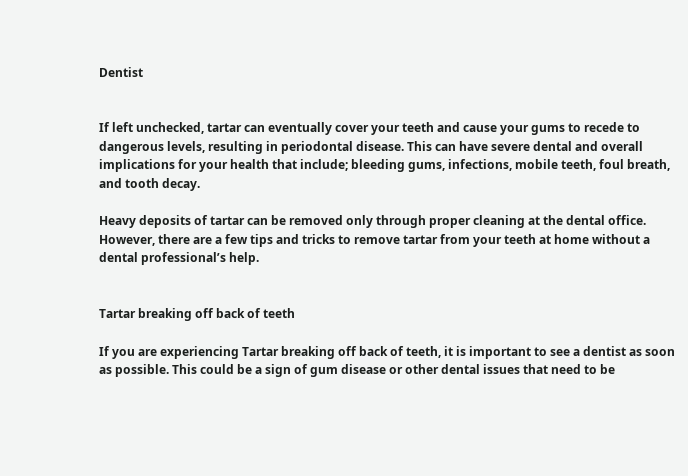Dentist


If left unchecked, tartar can eventually cover your teeth and cause your gums to recede to dangerous levels, resulting in periodontal disease. This can have severe dental and overall implications for your health that include; bleeding gums, infections, mobile teeth, foul breath, and tooth decay.

Heavy deposits of tartar can be removed only through proper cleaning at the dental office. However, there are a few tips and tricks to remove tartar from your teeth at home without a dental professional’s help.


Tartar breaking off back of teeth

If you are experiencing Tartar breaking off back of teeth, it is important to see a dentist as soon as possible. This could be a sign of gum disease or other dental issues that need to be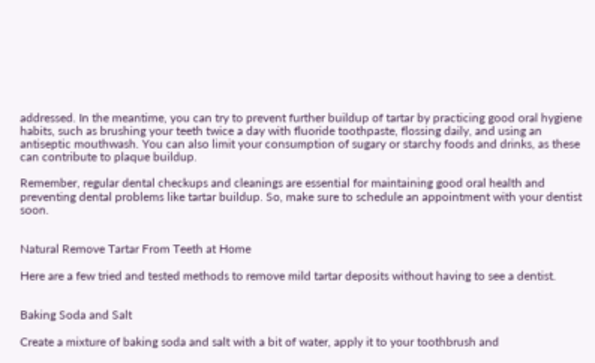addressed. In the meantime, you can try to prevent further buildup of tartar by practicing good oral hygiene habits, such as brushing your teeth twice a day with fluoride toothpaste, flossing daily, and using an antiseptic mouthwash. You can also limit your consumption of sugary or starchy foods and drinks, as these can contribute to plaque buildup.

Remember, regular dental checkups and cleanings are essential for maintaining good oral health and preventing dental problems like tartar buildup. So, make sure to schedule an appointment with your dentist soon.


Natural Remove Tartar From Teeth at Home

Here are a few tried and tested methods to remove mild tartar deposits without having to see a dentist.


Baking Soda and Salt

Create a mixture of baking soda and salt with a bit of water, apply it to your toothbrush and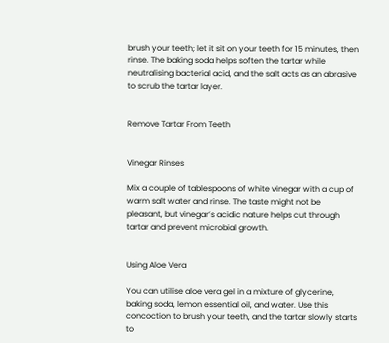brush your teeth; let it sit on your teeth for 15 minutes, then rinse. The baking soda helps soften the tartar while neutralising bacterial acid, and the salt acts as an abrasive to scrub the tartar layer.


Remove Tartar From Teeth


Vinegar Rinses

Mix a couple of tablespoons of white vinegar with a cup of warm salt water and rinse. The taste might not be pleasant, but vinegar’s acidic nature helps cut through tartar and prevent microbial growth.


Using Aloe Vera

You can utilise aloe vera gel in a mixture of glycerine, baking soda, lemon essential oil, and water. Use this concoction to brush your teeth, and the tartar slowly starts to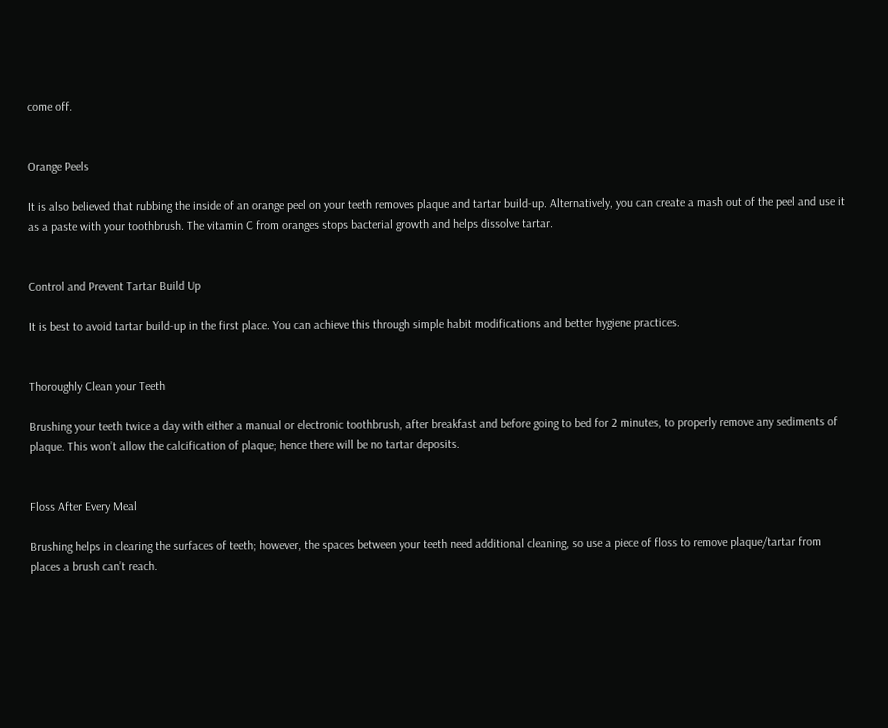come off.


Orange Peels

It is also believed that rubbing the inside of an orange peel on your teeth removes plaque and tartar build-up. Alternatively, you can create a mash out of the peel and use it as a paste with your toothbrush. The vitamin C from oranges stops bacterial growth and helps dissolve tartar.


Control and Prevent Tartar Build Up

It is best to avoid tartar build-up in the first place. You can achieve this through simple habit modifications and better hygiene practices.


Thoroughly Clean your Teeth

Brushing your teeth twice a day with either a manual or electronic toothbrush, after breakfast and before going to bed for 2 minutes, to properly remove any sediments of plaque. This won’t allow the calcification of plaque; hence there will be no tartar deposits.


Floss After Every Meal

Brushing helps in clearing the surfaces of teeth; however, the spaces between your teeth need additional cleaning, so use a piece of floss to remove plaque/tartar from places a brush can’t reach.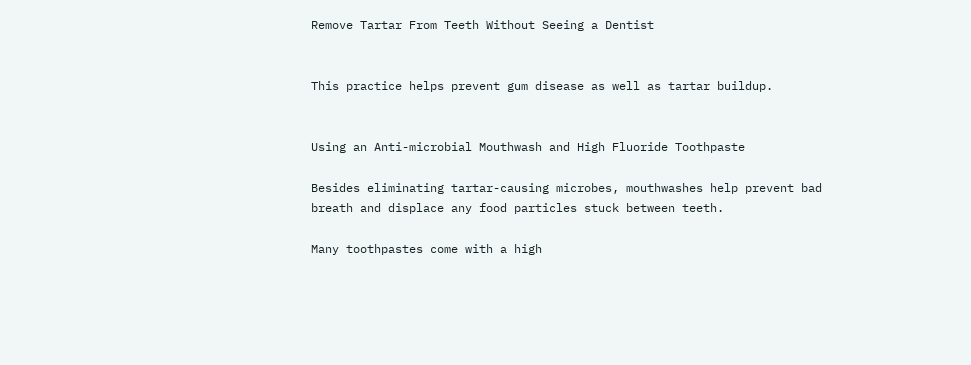Remove Tartar From Teeth Without Seeing a Dentist


This practice helps prevent gum disease as well as tartar buildup.


Using an Anti-microbial Mouthwash and High Fluoride Toothpaste

Besides eliminating tartar-causing microbes, mouthwashes help prevent bad breath and displace any food particles stuck between teeth.

Many toothpastes come with a high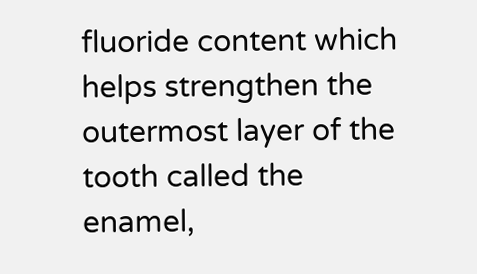fluoride content which helps strengthen the outermost layer of the tooth called the enamel,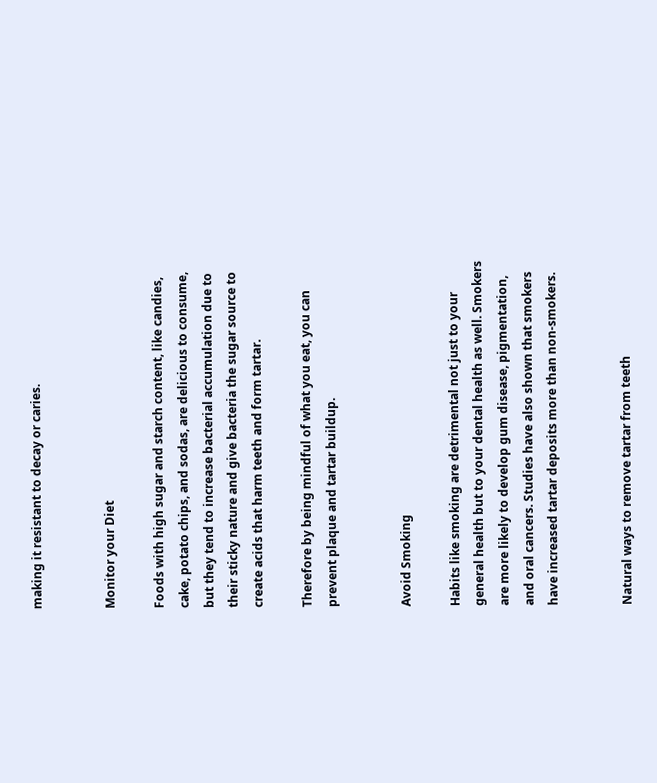making it resistant to decay or caries.


Monitor your Diet

Foods with high sugar and starch content, like candies, cake, potato chips, and sodas, are delicious to consume, but they tend to increase bacterial accumulation due to their sticky nature and give bacteria the sugar source to create acids that harm teeth and form tartar.

Therefore by being mindful of what you eat, you can prevent plaque and tartar buildup.


Avoid Smoking

Habits like smoking are detrimental not just to your general health but to your dental health as well. Smokers are more likely to develop gum disease, pigmentation, and oral cancers. Studies have also shown that smokers have increased tartar deposits more than non-smokers.


Natural ways to remove tartar from teeth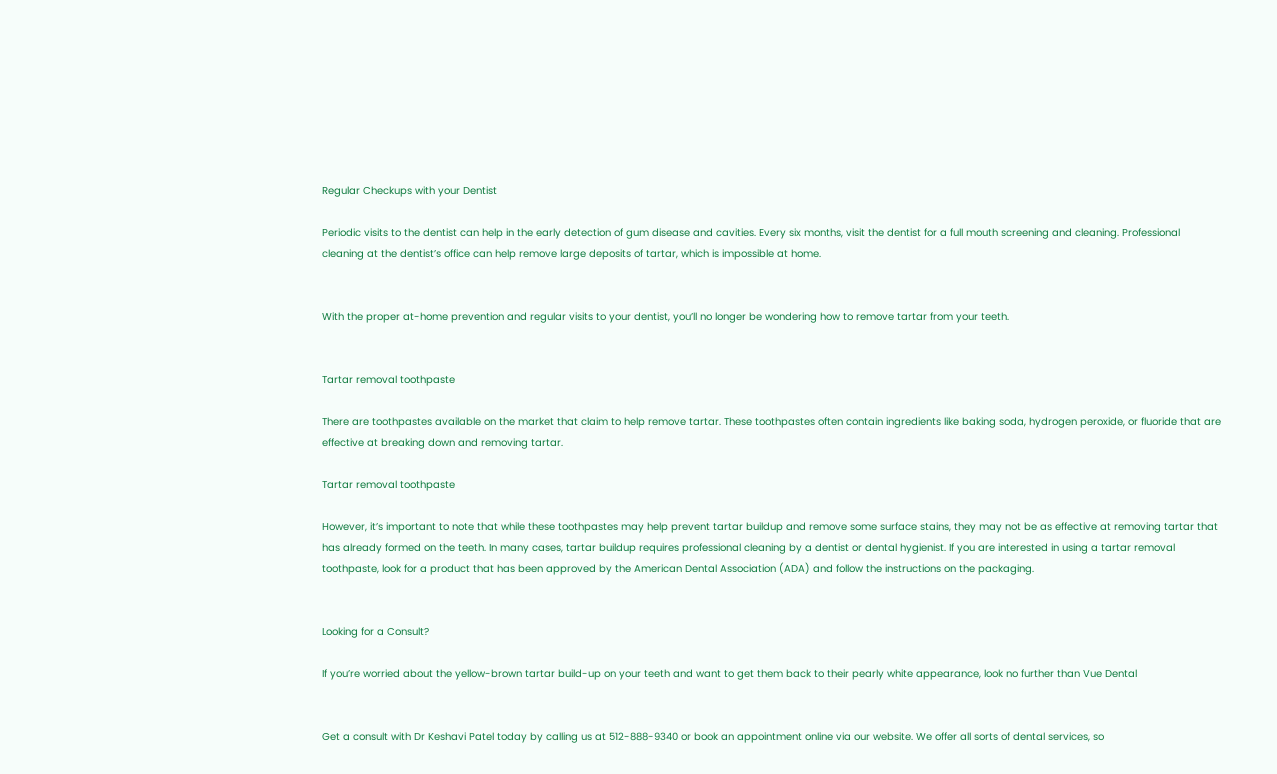Regular Checkups with your Dentist

Periodic visits to the dentist can help in the early detection of gum disease and cavities. Every six months, visit the dentist for a full mouth screening and cleaning. Professional cleaning at the dentist’s office can help remove large deposits of tartar, which is impossible at home.


With the proper at-home prevention and regular visits to your dentist, you’ll no longer be wondering how to remove tartar from your teeth.


Tartar removal toothpaste

There are toothpastes available on the market that claim to help remove tartar. These toothpastes often contain ingredients like baking soda, hydrogen peroxide, or fluoride that are effective at breaking down and removing tartar.

Tartar removal toothpaste

However, it’s important to note that while these toothpastes may help prevent tartar buildup and remove some surface stains, they may not be as effective at removing tartar that has already formed on the teeth. In many cases, tartar buildup requires professional cleaning by a dentist or dental hygienist. If you are interested in using a tartar removal toothpaste, look for a product that has been approved by the American Dental Association (ADA) and follow the instructions on the packaging.


Looking for a Consult?

If you’re worried about the yellow-brown tartar build-up on your teeth and want to get them back to their pearly white appearance, look no further than Vue Dental


Get a consult with Dr Keshavi Patel today by calling us at 512-888-9340 or book an appointment online via our website. We offer all sorts of dental services, so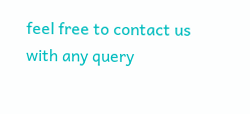feel free to contact us with any query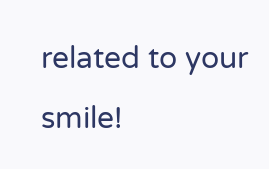related to your smile!